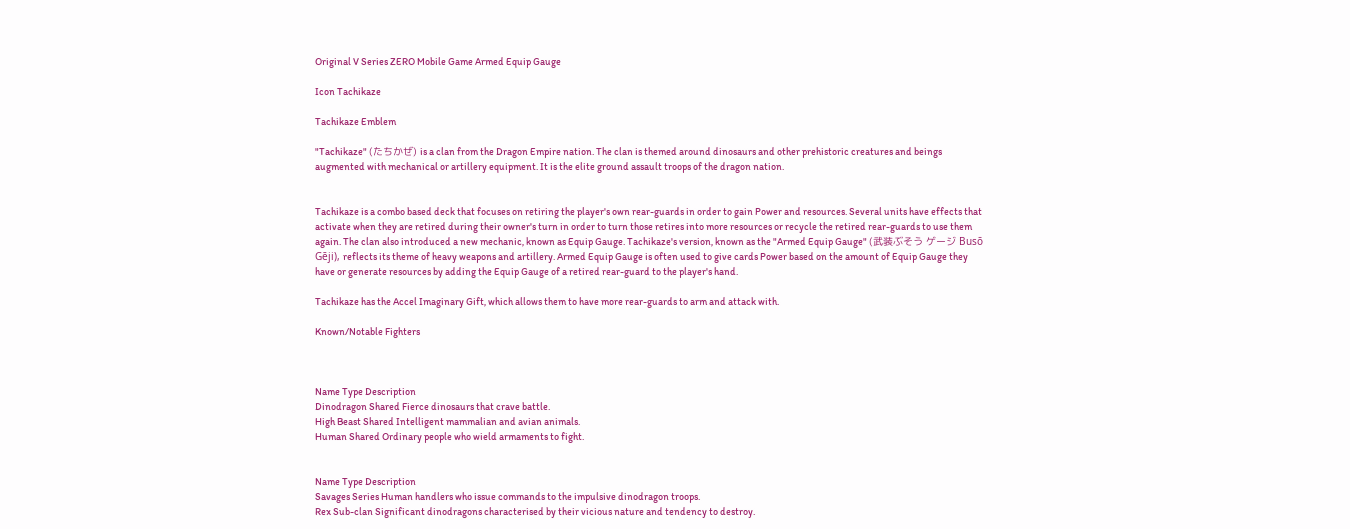Original V Series ZERO Mobile Game Armed Equip Gauge

Icon Tachikaze

Tachikaze Emblem

"Tachikaze" (たちかぜ) is a clan from the Dragon Empire nation. The clan is themed around dinosaurs and other prehistoric creatures and beings augmented with mechanical or artillery equipment. It is the elite ground assault troops of the dragon nation.


Tachikaze is a combo based deck that focuses on retiring the player's own rear-guards in order to gain Power and resources. Several units have effects that activate when they are retired during their owner's turn in order to turn those retires into more resources or recycle the retired rear-guards to use them again. The clan also introduced a new mechanic, known as Equip Gauge. Tachikaze's version, known as the "Armed Equip Gauge" (武装ぶそう ゲージ Busō Gēji), reflects its theme of heavy weapons and artillery. Armed Equip Gauge is often used to give cards Power based on the amount of Equip Gauge they have or generate resources by adding the Equip Gauge of a retired rear-guard to the player's hand.

Tachikaze has the Accel Imaginary Gift, which allows them to have more rear-guards to arm and attack with.

Known/Notable Fighters



Name Type Description
Dinodragon Shared Fierce dinosaurs that crave battle.
High Beast Shared Intelligent mammalian and avian animals.
Human Shared Ordinary people who wield armaments to fight.


Name Type Description
Savages Series Human handlers who issue commands to the impulsive dinodragon troops.
Rex Sub-clan Significant dinodragons characterised by their vicious nature and tendency to destroy.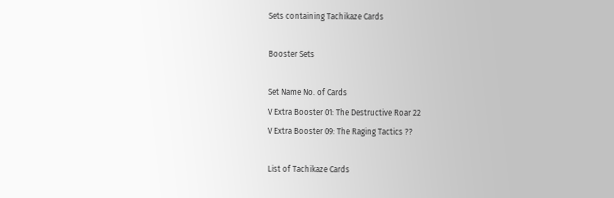Sets containing Tachikaze Cards

Booster Sets

Set Name No. of Cards
V Extra Booster 01: The Destructive Roar 22
V Extra Booster 09: The Raging Tactics ??

List of Tachikaze Cards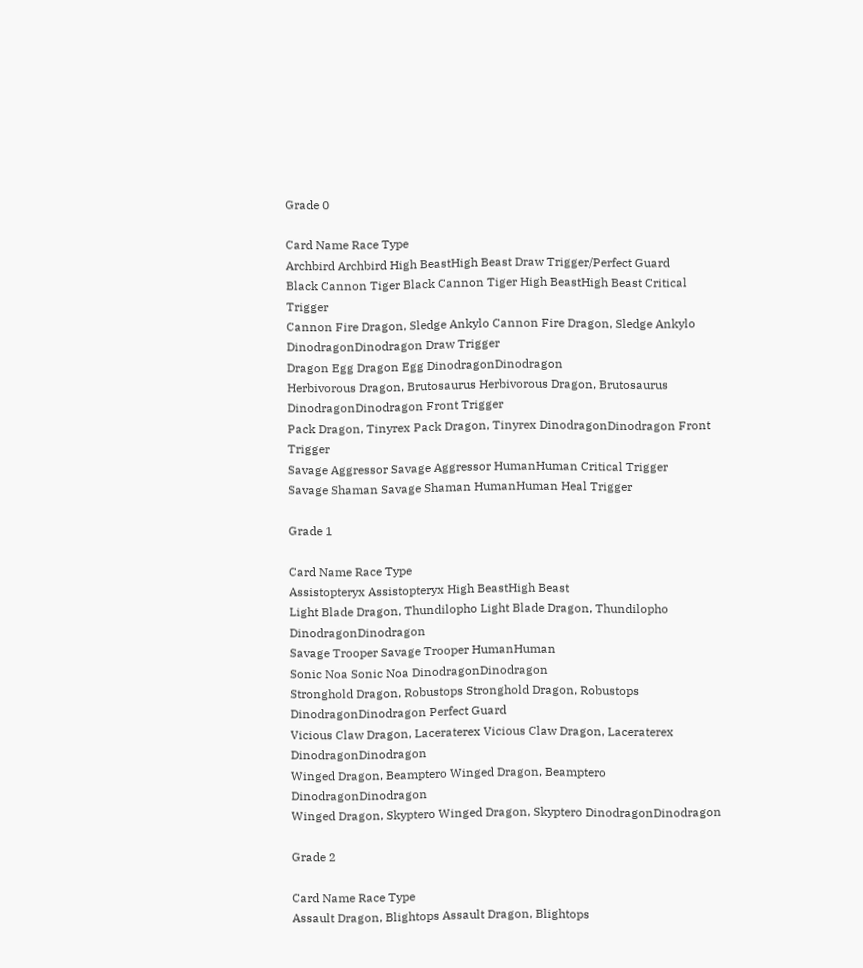Grade 0

Card Name Race Type
Archbird Archbird High BeastHigh Beast Draw Trigger/Perfect Guard
Black Cannon Tiger Black Cannon Tiger High BeastHigh Beast Critical Trigger
Cannon Fire Dragon, Sledge Ankylo Cannon Fire Dragon, Sledge Ankylo DinodragonDinodragon Draw Trigger
Dragon Egg Dragon Egg DinodragonDinodragon
Herbivorous Dragon, Brutosaurus Herbivorous Dragon, Brutosaurus DinodragonDinodragon Front Trigger
Pack Dragon, Tinyrex Pack Dragon, Tinyrex DinodragonDinodragon Front Trigger
Savage Aggressor Savage Aggressor HumanHuman Critical Trigger
Savage Shaman Savage Shaman HumanHuman Heal Trigger

Grade 1

Card Name Race Type
Assistopteryx Assistopteryx High BeastHigh Beast
Light Blade Dragon, Thundilopho Light Blade Dragon, Thundilopho DinodragonDinodragon
Savage Trooper Savage Trooper HumanHuman
Sonic Noa Sonic Noa DinodragonDinodragon
Stronghold Dragon, Robustops Stronghold Dragon, Robustops DinodragonDinodragon Perfect Guard
Vicious Claw Dragon, Laceraterex Vicious Claw Dragon, Laceraterex DinodragonDinodragon
Winged Dragon, Beamptero Winged Dragon, Beamptero DinodragonDinodragon
Winged Dragon, Skyptero Winged Dragon, Skyptero DinodragonDinodragon

Grade 2

Card Name Race Type
Assault Dragon, Blightops Assault Dragon, Blightops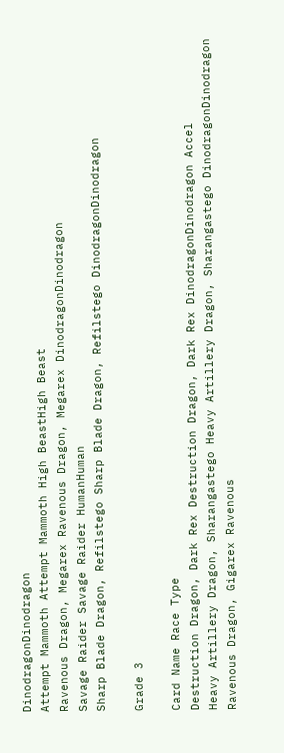DinodragonDinodragon
Attempt Mammoth Attempt Mammoth High BeastHigh Beast
Ravenous Dragon, Megarex Ravenous Dragon, Megarex DinodragonDinodragon
Savage Raider Savage Raider HumanHuman
Sharp Blade Dragon, Refilstego Sharp Blade Dragon, Refilstego DinodragonDinodragon

Grade 3

Card Name Race Type
Destruction Dragon, Dark Rex Destruction Dragon, Dark Rex DinodragonDinodragon Accel
Heavy Artillery Dragon, Sharangastego Heavy Artillery Dragon, Sharangastego DinodragonDinodragon
Ravenous Dragon, Gigarex Ravenous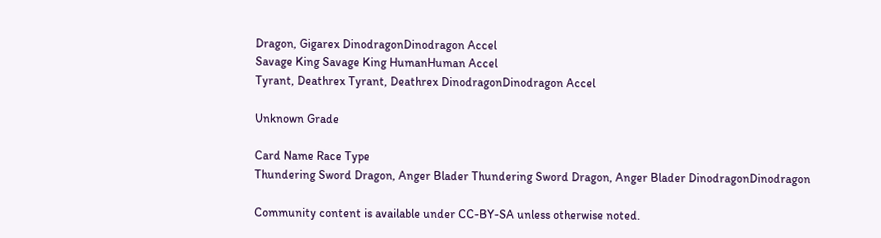Dragon, Gigarex DinodragonDinodragon Accel
Savage King Savage King HumanHuman Accel
Tyrant, Deathrex Tyrant, Deathrex DinodragonDinodragon Accel

Unknown Grade

Card Name Race Type
Thundering Sword Dragon, Anger Blader Thundering Sword Dragon, Anger Blader DinodragonDinodragon

Community content is available under CC-BY-SA unless otherwise noted.